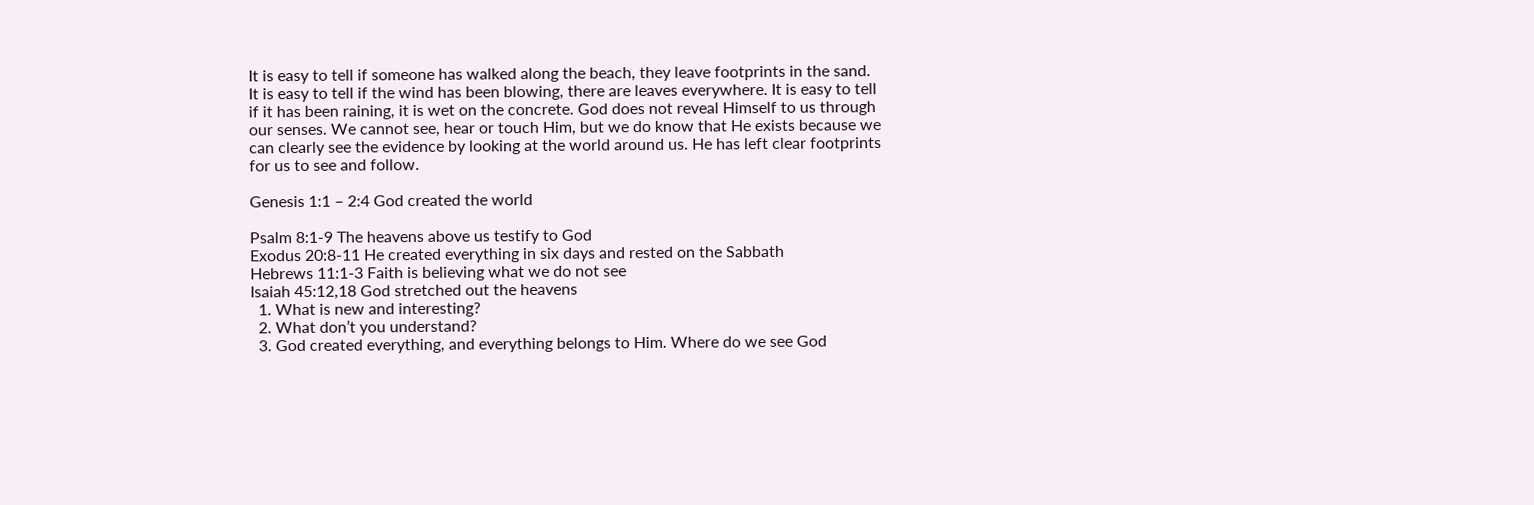It is easy to tell if someone has walked along the beach, they leave footprints in the sand. It is easy to tell if the wind has been blowing, there are leaves everywhere. It is easy to tell if it has been raining, it is wet on the concrete. God does not reveal Himself to us through our senses. We cannot see, hear or touch Him, but we do know that He exists because we can clearly see the evidence by looking at the world around us. He has left clear footprints for us to see and follow.

Genesis 1:1 – 2:4 God created the world

Psalm 8:1-9 The heavens above us testify to God
Exodus 20:8-11 He created everything in six days and rested on the Sabbath
Hebrews 11:1-3 Faith is believing what we do not see
Isaiah 45:12,18 God stretched out the heavens
  1. What is new and interesting?
  2. What don’t you understand?
  3. God created everything, and everything belongs to Him. Where do we see God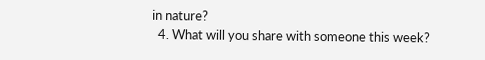in nature?
  4. What will you share with someone this week?